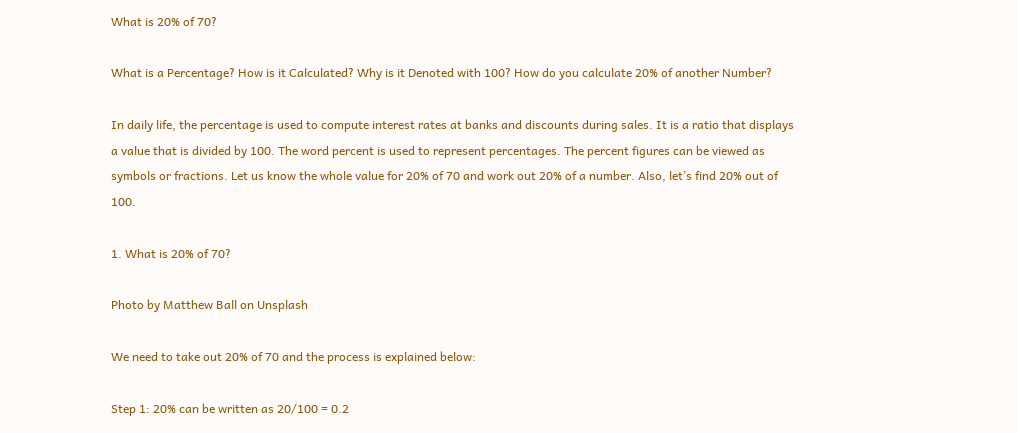What is 20% of 70?

What is a Percentage? How is it Calculated? Why is it Denoted with 100? How do you calculate 20% of another Number?

In daily life, the percentage is used to compute interest rates at banks and discounts during sales. It is a ratio that displays a value that is divided by 100. The word percent is used to represent percentages. The percent figures can be viewed as symbols or fractions. Let us know the whole value for 20% of 70 and work out 20% of a number. Also, let’s find 20% out of 100.

1. What is 20% of 70?

Photo by Matthew Ball on Unsplash

We need to take out 20% of 70 and the process is explained below:

Step 1: 20% can be written as 20/100 = 0.2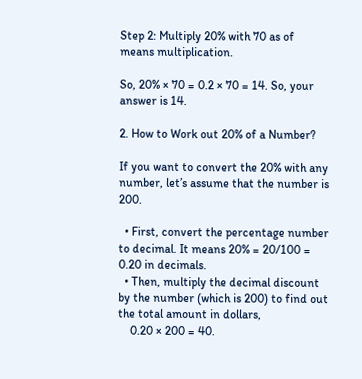Step 2: Multiply 20% with 70 as of means multiplication.

So, 20% × 70 = 0.2 × 70 = 14. So, your answer is 14.

2. How to Work out 20% of a Number?

If you want to convert the 20% with any number, let’s assume that the number is 200.

  • First, convert the percentage number to decimal. It means 20% = 20/100 = 0.20 in decimals.
  • Then, multiply the decimal discount by the number (which is 200) to find out the total amount in dollars,
    0.20 × 200 = 40.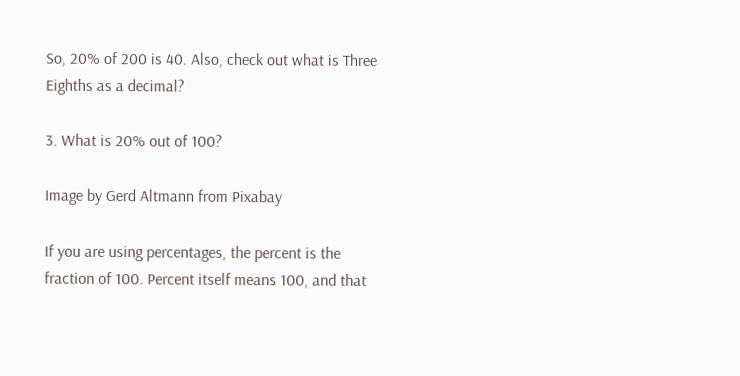So, 20% of 200 is 40. Also, check out what is Three Eighths as a decimal?

3. What is 20% out of 100?

Image by Gerd Altmann from Pixabay

If you are using percentages, the percent is the fraction of 100. Percent itself means 100, and that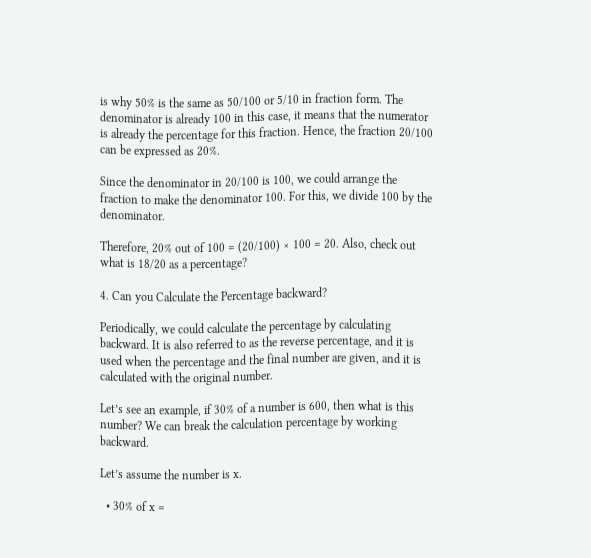is why 50% is the same as 50/100 or 5/10 in fraction form. The denominator is already 100 in this case, it means that the numerator is already the percentage for this fraction. Hence, the fraction 20/100 can be expressed as 20%.

Since the denominator in 20/100 is 100, we could arrange the fraction to make the denominator 100. For this, we divide 100 by the denominator.

Therefore, 20% out of 100 = (20/100) × 100 = 20. Also, check out what is 18/20 as a percentage?

4. Can you Calculate the Percentage backward?

Periodically, we could calculate the percentage by calculating backward. It is also referred to as the reverse percentage, and it is used when the percentage and the final number are given, and it is calculated with the original number.

Let’s see an example, if 30% of a number is 600, then what is this number? We can break the calculation percentage by working backward.

Let’s assume the number is x.

  • 30% of x =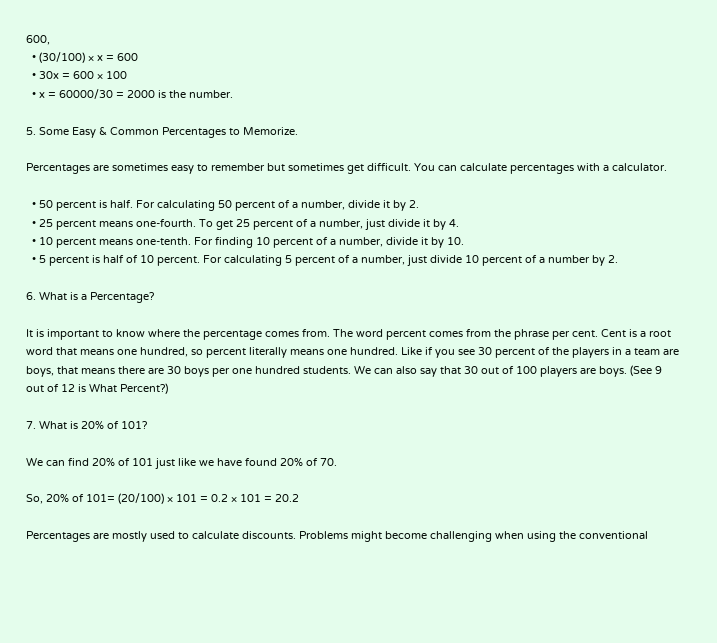600,
  • (30/100) × x = 600
  • 30x = 600 × 100
  • x = 60000/30 = 2000 is the number.

5. Some Easy & Common Percentages to Memorize.

Percentages are sometimes easy to remember but sometimes get difficult. You can calculate percentages with a calculator.

  • 50 percent is half. For calculating 50 percent of a number, divide it by 2.
  • 25 percent means one-fourth. To get 25 percent of a number, just divide it by 4.
  • 10 percent means one-tenth. For finding 10 percent of a number, divide it by 10.
  • 5 percent is half of 10 percent. For calculating 5 percent of a number, just divide 10 percent of a number by 2.

6. What is a Percentage?

It is important to know where the percentage comes from. The word percent comes from the phrase per cent. Cent is a root word that means one hundred, so percent literally means one hundred. Like if you see 30 percent of the players in a team are boys, that means there are 30 boys per one hundred students. We can also say that 30 out of 100 players are boys. (See 9 out of 12 is What Percent?)

7. What is 20% of 101?

We can find 20% of 101 just like we have found 20% of 70.

So, 20% of 101= (20/100) × 101 = 0.2 × 101 = 20.2

Percentages are mostly used to calculate discounts. Problems might become challenging when using the conventional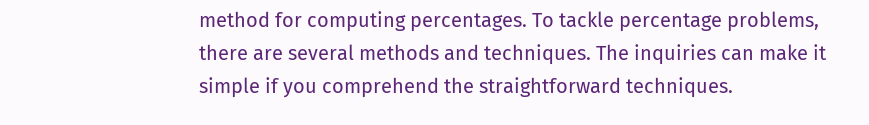method for computing percentages. To tackle percentage problems, there are several methods and techniques. The inquiries can make it simple if you comprehend the straightforward techniques.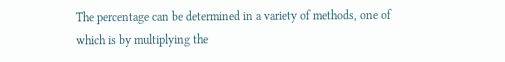The percentage can be determined in a variety of methods, one of which is by multiplying the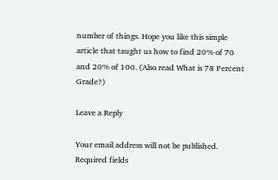number of things. Hope you like this simple article that taught us how to find 20% of 70 and 20% of 100. (Also read What is 78 Percent Grade?)

Leave a Reply

Your email address will not be published. Required fields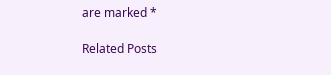are marked *

Related Posts